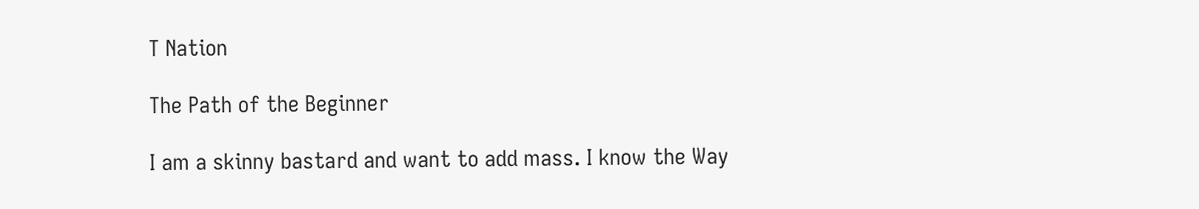T Nation

The Path of the Beginner

I am a skinny bastard and want to add mass. I know the Way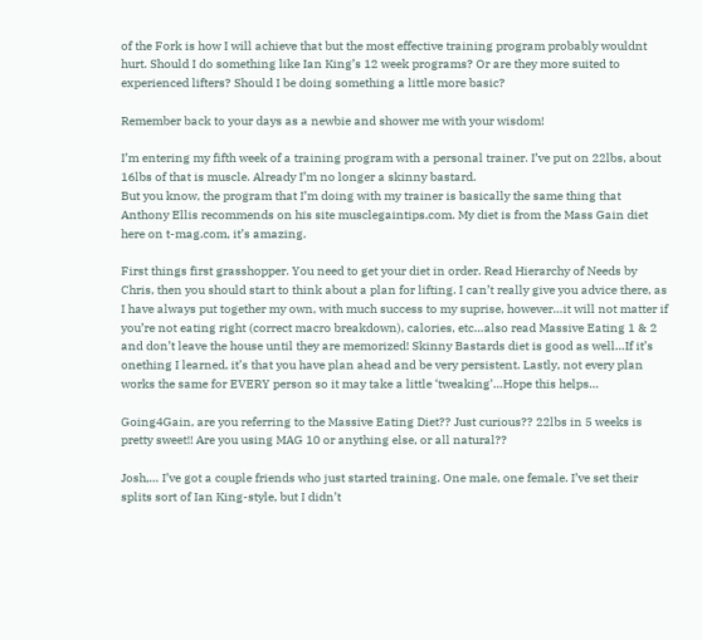of the Fork is how I will achieve that but the most effective training program probably wouldnt hurt. Should I do something like Ian King’s 12 week programs? Or are they more suited to experienced lifters? Should I be doing something a little more basic?

Remember back to your days as a newbie and shower me with your wisdom!

I’m entering my fifth week of a training program with a personal trainer. I’ve put on 22lbs, about 16lbs of that is muscle. Already I’m no longer a skinny bastard.
But you know, the program that I’m doing with my trainer is basically the same thing that Anthony Ellis recommends on his site musclegaintips.com. My diet is from the Mass Gain diet here on t-mag.com, it’s amazing.

First things first grasshopper. You need to get your diet in order. Read Hierarchy of Needs by Chris, then you should start to think about a plan for lifting. I can’t really give you advice there, as I have always put together my own, with much success to my suprise, however…it will not matter if you’re not eating right (correct macro breakdown), calories, etc…also read Massive Eating 1 & 2 and don’t leave the house until they are memorized! Skinny Bastards diet is good as well…If it’s onething I learned, it’s that you have plan ahead and be very persistent. Lastly, not every plan works the same for EVERY person so it may take a little ‘tweaking’…Hope this helps…

Going4Gain, are you referring to the Massive Eating Diet?? Just curious?? 22lbs in 5 weeks is pretty sweet!! Are you using MAG 10 or anything else, or all natural??

Josh,… I’ve got a couple friends who just started training. One male, one female. I’ve set their splits sort of Ian King-style, but I didn’t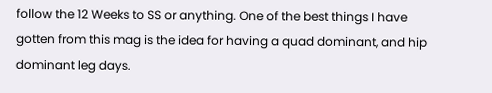follow the 12 Weeks to SS or anything. One of the best things I have gotten from this mag is the idea for having a quad dominant, and hip dominant leg days.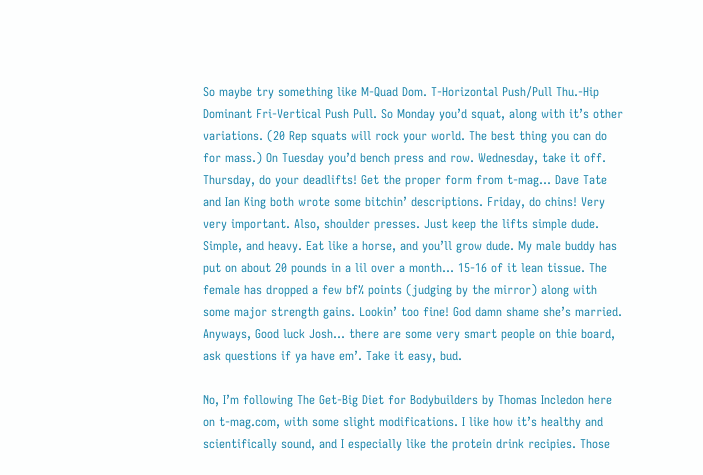So maybe try something like M-Quad Dom. T-Horizontal Push/Pull Thu.-Hip Dominant Fri-Vertical Push Pull. So Monday you’d squat, along with it’s other variations. (20 Rep squats will rock your world. The best thing you can do for mass.) On Tuesday you’d bench press and row. Wednesday, take it off. Thursday, do your deadlifts! Get the proper form from t-mag… Dave Tate and Ian King both wrote some bitchin’ descriptions. Friday, do chins! Very very important. Also, shoulder presses. Just keep the lifts simple dude. Simple, and heavy. Eat like a horse, and you’ll grow dude. My male buddy has put on about 20 pounds in a lil over a month… 15-16 of it lean tissue. The female has dropped a few bf% points (judging by the mirror) along with some major strength gains. Lookin’ too fine! God damn shame she’s married. Anyways, Good luck Josh… there are some very smart people on thie board, ask questions if ya have em’. Take it easy, bud.

No, I’m following The Get-Big Diet for Bodybuilders by Thomas Incledon here on t-mag.com, with some slight modifications. I like how it’s healthy and scientifically sound, and I especially like the protein drink recipies. Those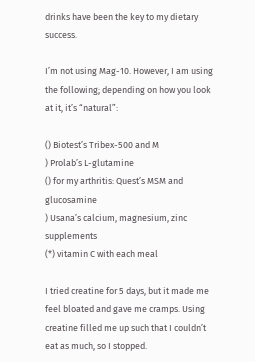drinks have been the key to my dietary success.

I’m not using Mag-10. However, I am using the following; depending on how you look at it, it’s “natural”:

() Biotest’s Tribex-500 and M
) Prolab’s L-glutamine
() for my arthritis: Quest’s MSM and glucosamine
) Usana’s calcium, magnesium, zinc supplements
(*) vitamin C with each meal

I tried creatine for 5 days, but it made me feel bloated and gave me cramps. Using creatine filled me up such that I couldn’t eat as much, so I stopped.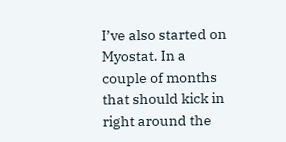I’ve also started on Myostat. In a couple of months that should kick in right around the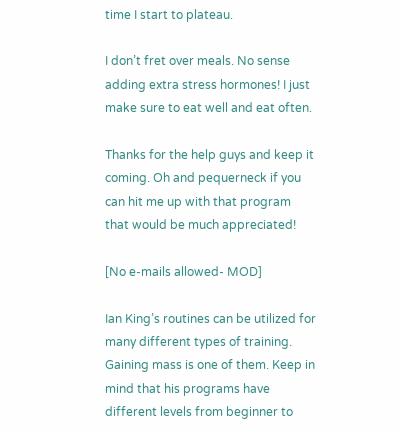time I start to plateau.

I don’t fret over meals. No sense adding extra stress hormones! I just make sure to eat well and eat often.

Thanks for the help guys and keep it coming. Oh and pequerneck if you can hit me up with that program that would be much appreciated!

[No e-mails allowed- MOD]

Ian King’s routines can be utilized for many different types of training. Gaining mass is one of them. Keep in mind that his programs have different levels from beginner to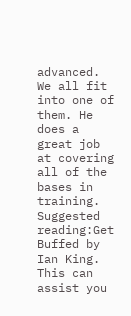advanced. We all fit into one of them. He does a great job at covering all of the bases in training.
Suggested reading:Get Buffed by Ian King. This can assist you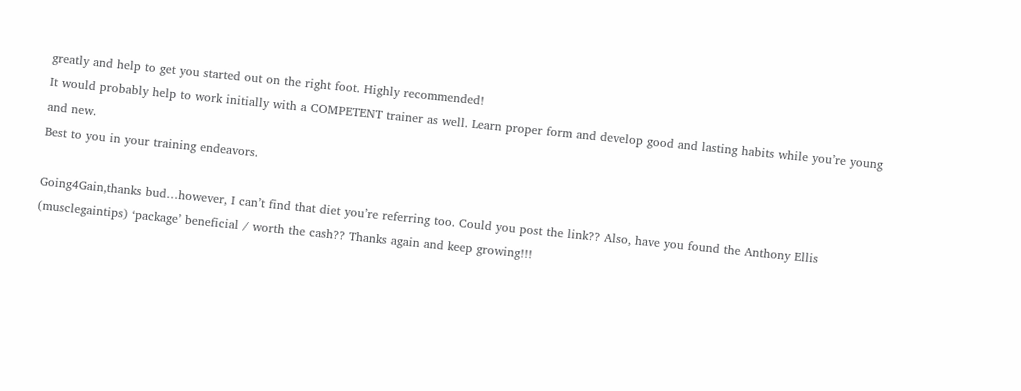greatly and help to get you started out on the right foot. Highly recommended!
It would probably help to work initially with a COMPETENT trainer as well. Learn proper form and develop good and lasting habits while you’re young and new.
Best to you in your training endeavors.

Going4Gain,thanks bud…however, I can’t find that diet you’re referring too. Could you post the link?? Also, have you found the Anthony Ellis (musclegaintips) ‘package’ beneficial / worth the cash?? Thanks again and keep growing!!!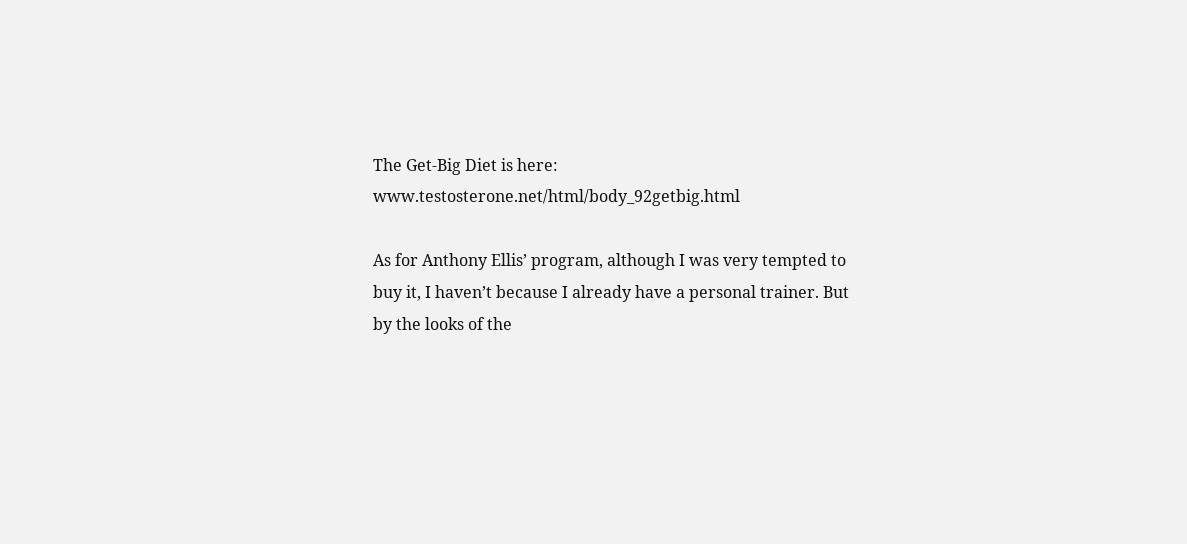The Get-Big Diet is here: www.testosterone.net/html/body_92getbig.html

As for Anthony Ellis’ program, although I was very tempted to buy it, I haven’t because I already have a personal trainer. But by the looks of the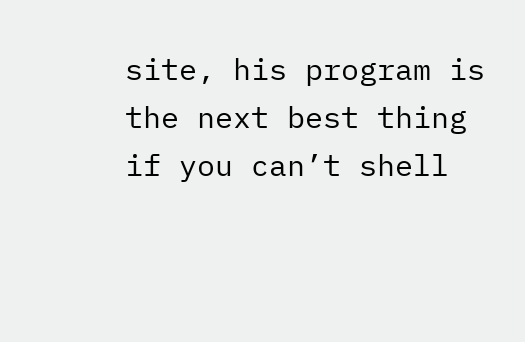site, his program is the next best thing if you can’t shell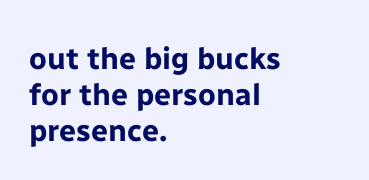out the big bucks for the personal presence.